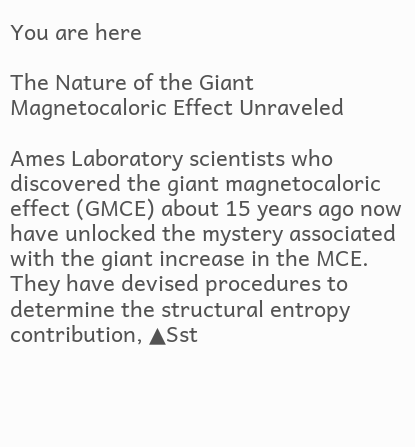You are here

The Nature of the Giant Magnetocaloric Effect Unraveled

Ames Laboratory scientists who discovered the giant magnetocaloric effect (GMCE) about 15 years ago now have unlocked the mystery associated with the giant increase in the MCE. They have devised procedures to determine the structural entropy contribution, ▲Sst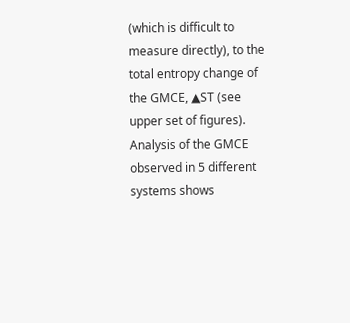(which is difficult to measure directly), to the total entropy change of the GMCE, ▲ST (see upper set of figures). Analysis of the GMCE observed in 5 different systems shows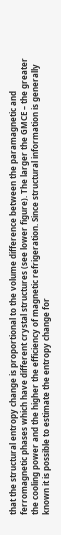that the structural entropy change is proportional to the volume difference between the paramagnetic and ferromagnetic phases which have different crystal structures (see lower figure). The larger the GMCE – the greater the cooling power and the higher the efficiency of magnetic refrigeration. Since structural information is generally known it is possible to estimate the entropy change for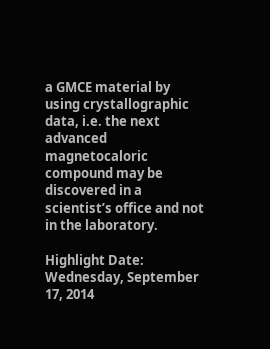a GMCE material by using crystallographic data, i.e. the next advanced magnetocaloric compound may be discovered in a scientist’s office and not in the laboratory.

Highlight Date:
Wednesday, September 17, 2014